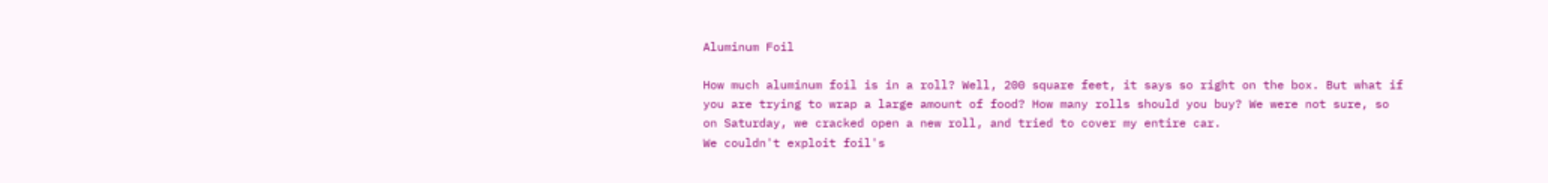Aluminum Foil

How much aluminum foil is in a roll? Well, 200 square feet, it says so right on the box. But what if you are trying to wrap a large amount of food? How many rolls should you buy? We were not sure, so on Saturday, we cracked open a new roll, and tried to cover my entire car.
We couldn't exploit foil's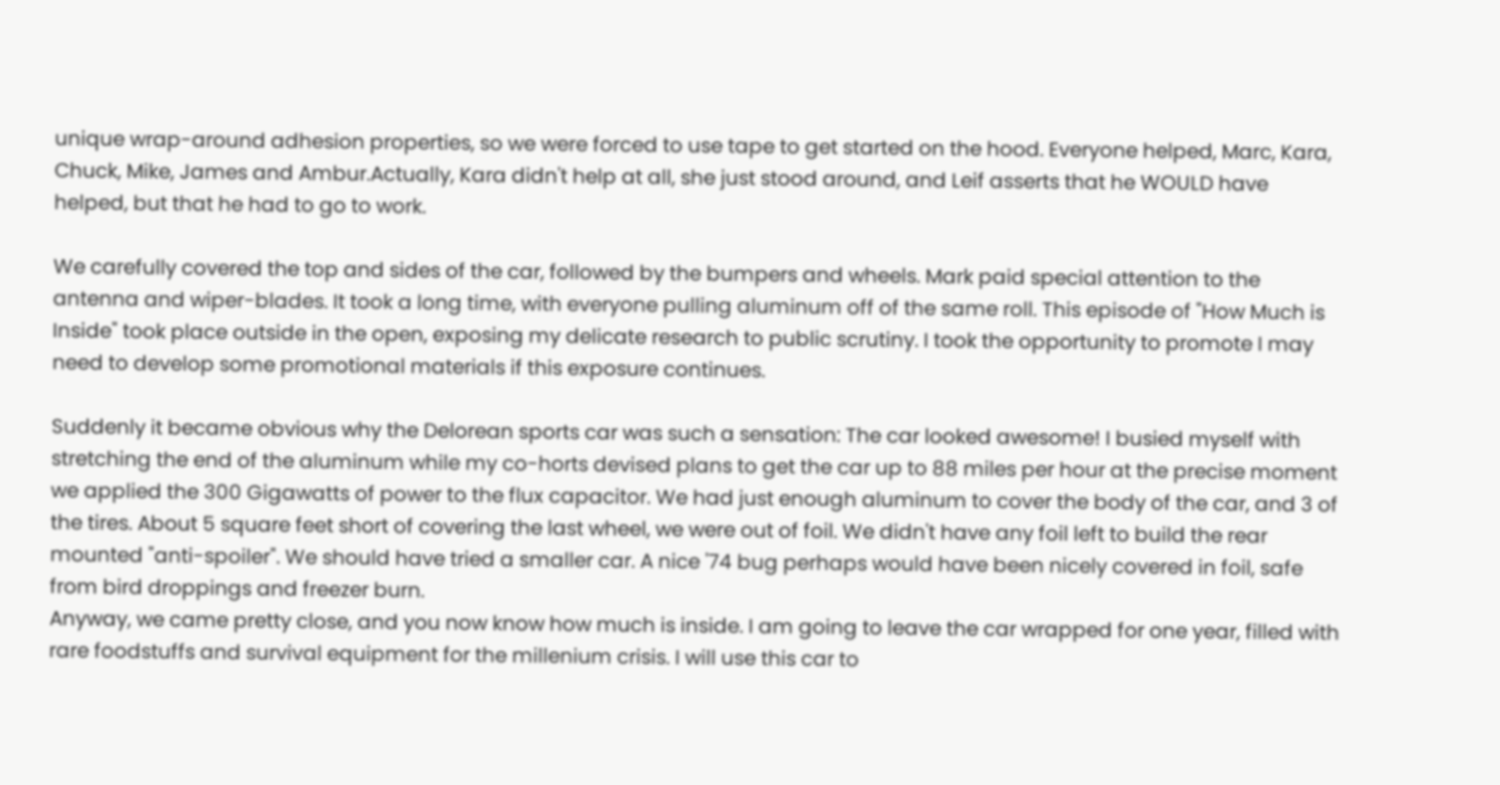unique wrap-around adhesion properties, so we were forced to use tape to get started on the hood. Everyone helped, Marc, Kara, Chuck, Mike, James and Ambur.Actually, Kara didn't help at all, she just stood around, and Leif asserts that he WOULD have helped, but that he had to go to work.

We carefully covered the top and sides of the car, followed by the bumpers and wheels. Mark paid special attention to the antenna and wiper-blades. It took a long time, with everyone pulling aluminum off of the same roll. This episode of "How Much is Inside" took place outside in the open, exposing my delicate research to public scrutiny. I took the opportunity to promote I may need to develop some promotional materials if this exposure continues.

Suddenly it became obvious why the Delorean sports car was such a sensation: The car looked awesome! I busied myself with stretching the end of the aluminum while my co-horts devised plans to get the car up to 88 miles per hour at the precise moment we applied the 300 Gigawatts of power to the flux capacitor. We had just enough aluminum to cover the body of the car, and 3 of the tires. About 5 square feet short of covering the last wheel, we were out of foil. We didn't have any foil left to build the rear mounted "anti-spoiler". We should have tried a smaller car. A nice '74 bug perhaps would have been nicely covered in foil, safe from bird droppings and freezer burn.
Anyway, we came pretty close, and you now know how much is inside. I am going to leave the car wrapped for one year, filled with rare foodstuffs and survival equipment for the millenium crisis. I will use this car to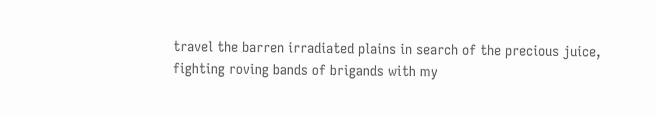travel the barren irradiated plains in search of the precious juice, fighting roving bands of brigands with my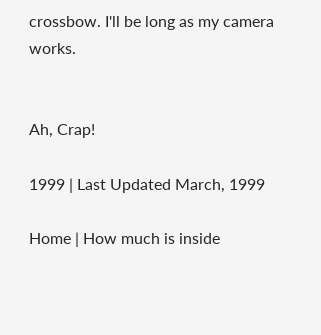crossbow. I'll be long as my camera works.


Ah, Crap!

1999 | Last Updated March, 1999

Home | How much is inside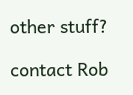other stuff?

contact Rob